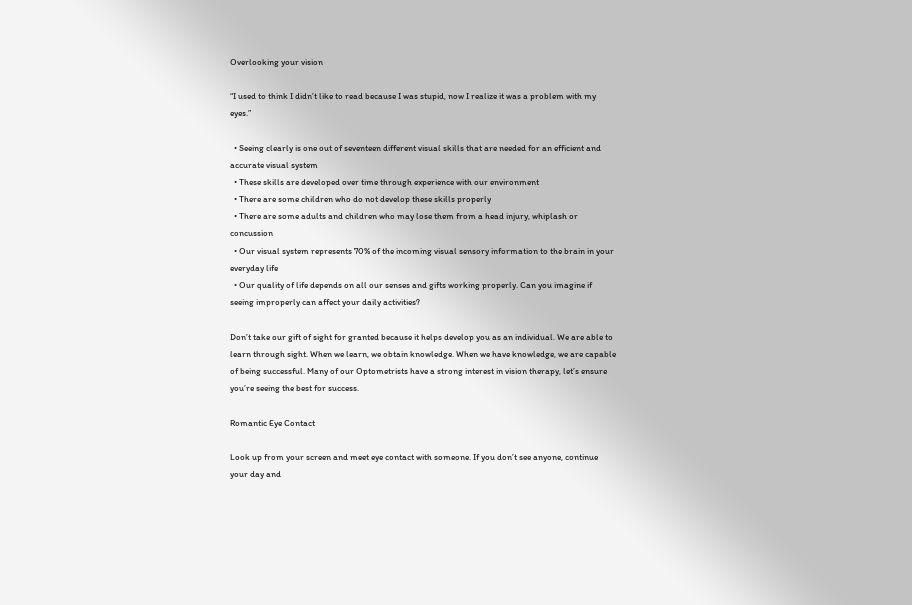Overlooking your vision

“I used to think I didn’t like to read because I was stupid, now I realize it was a problem with my eyes.”

  • Seeing clearly is one out of seventeen different visual skills that are needed for an efficient and accurate visual system
  • These skills are developed over time through experience with our environment
  • There are some children who do not develop these skills properly
  • There are some adults and children who may lose them from a head injury, whiplash or concussion
  • Our visual system represents 70% of the incoming visual sensory information to the brain in your everyday life
  • Our quality of life depends on all our senses and gifts working properly. Can you imagine if seeing improperly can affect your daily activities?

Don’t take our gift of sight for granted because it helps develop you as an individual. We are able to learn through sight. When we learn, we obtain knowledge. When we have knowledge, we are capable of being successful. Many of our Optometrists have a strong interest in vision therapy, let’s ensure you’re seeing the best for success.

Romantic Eye Contact

Look up from your screen and meet eye contact with someone. If you don’t see anyone, continue your day and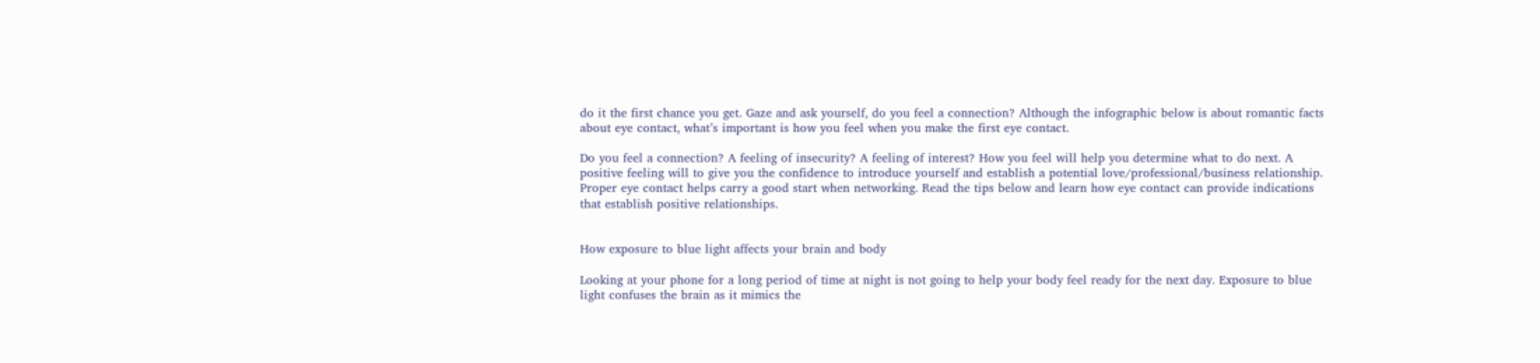do it the first chance you get. Gaze and ask yourself, do you feel a connection? Although the infographic below is about romantic facts about eye contact, what’s important is how you feel when you make the first eye contact.

Do you feel a connection? A feeling of insecurity? A feeling of interest? How you feel will help you determine what to do next. A positive feeling will to give you the confidence to introduce yourself and establish a potential love/professional/business relationship. Proper eye contact helps carry a good start when networking. Read the tips below and learn how eye contact can provide indications that establish positive relationships.


How exposure to blue light affects your brain and body

Looking at your phone for a long period of time at night is not going to help your body feel ready for the next day. Exposure to blue light confuses the brain as it mimics the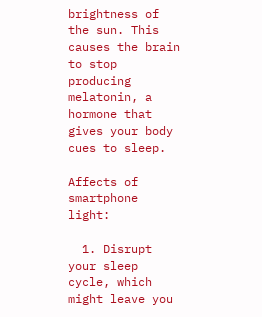brightness of the sun. This causes the brain to stop producing melatonin, a hormone that gives your body cues to sleep.

Affects of smartphone light:

  1. Disrupt your sleep cycle, which might leave you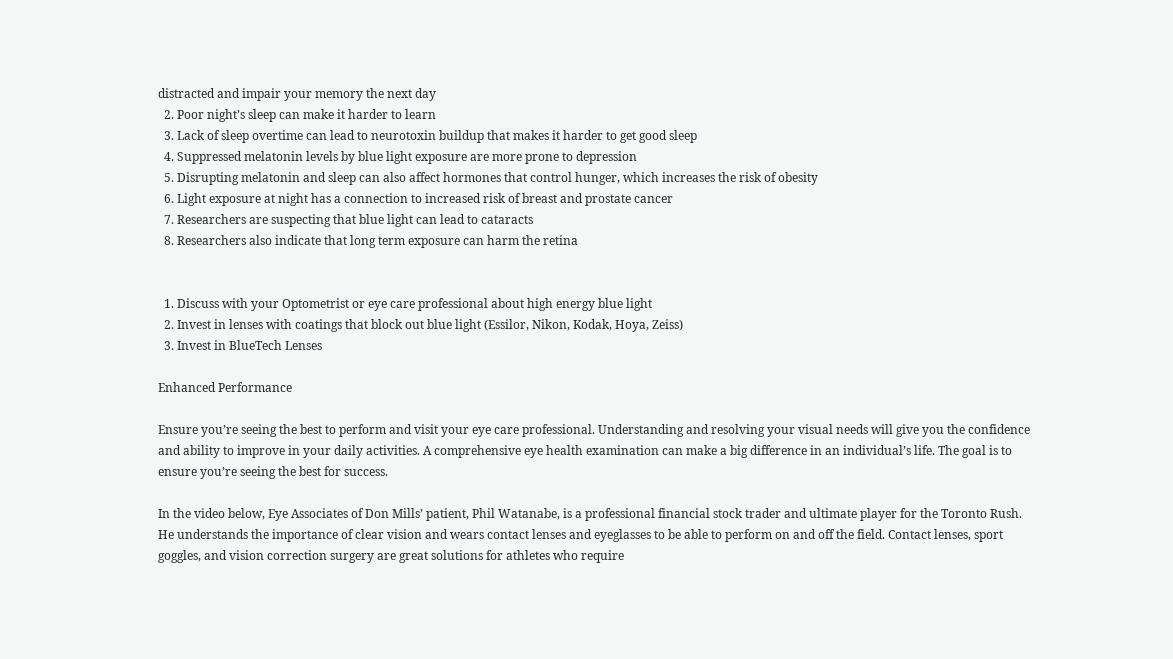distracted and impair your memory the next day
  2. Poor night’s sleep can make it harder to learn
  3. Lack of sleep overtime can lead to neurotoxin buildup that makes it harder to get good sleep
  4. Suppressed melatonin levels by blue light exposure are more prone to depression
  5. Disrupting melatonin and sleep can also affect hormones that control hunger, which increases the risk of obesity
  6. Light exposure at night has a connection to increased risk of breast and prostate cancer
  7. Researchers are suspecting that blue light can lead to cataracts
  8. Researchers also indicate that long term exposure can harm the retina


  1. Discuss with your Optometrist or eye care professional about high energy blue light
  2. Invest in lenses with coatings that block out blue light (Essilor, Nikon, Kodak, Hoya, Zeiss)
  3. Invest in BlueTech Lenses

Enhanced Performance

Ensure you’re seeing the best to perform and visit your eye care professional. Understanding and resolving your visual needs will give you the confidence and ability to improve in your daily activities. A comprehensive eye health examination can make a big difference in an individual’s life. The goal is to ensure you’re seeing the best for success.

In the video below, Eye Associates of Don Mills’ patient, Phil Watanabe, is a professional financial stock trader and ultimate player for the Toronto Rush. He understands the importance of clear vision and wears contact lenses and eyeglasses to be able to perform on and off the field. Contact lenses, sport goggles, and vision correction surgery are great solutions for athletes who require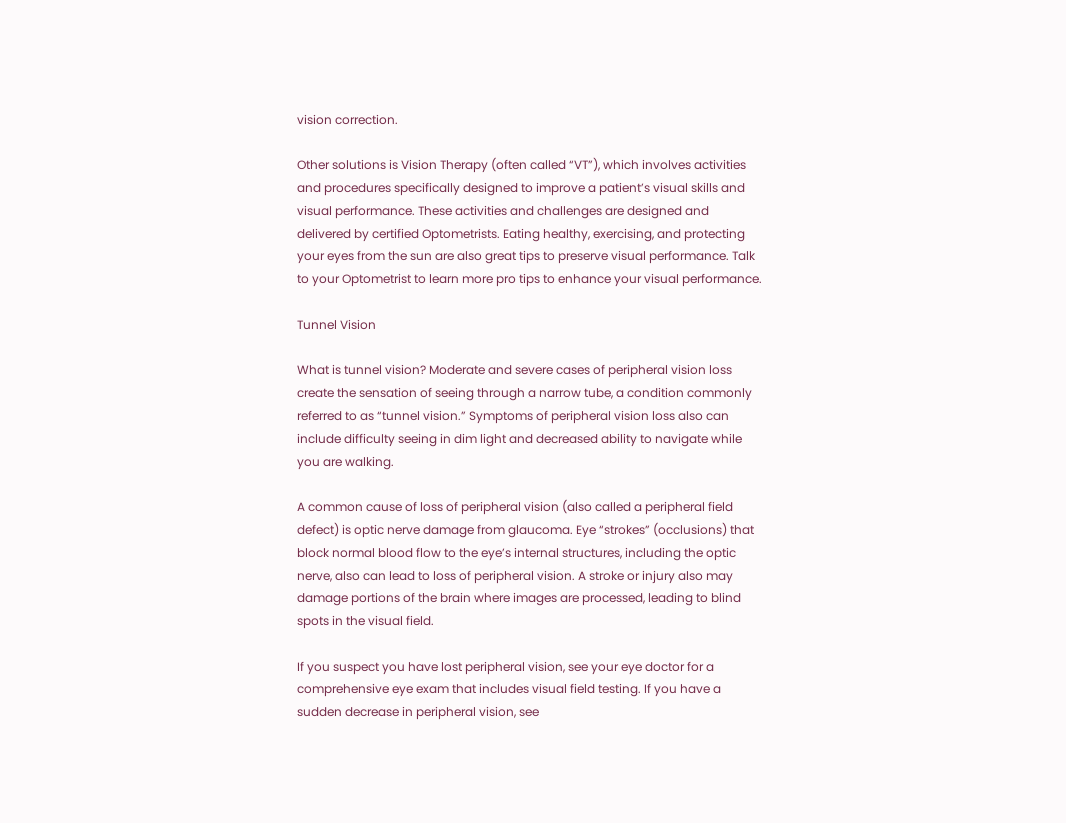vision correction.

Other solutions is Vision Therapy (often called “VT”), which involves activities and procedures specifically designed to improve a patient’s visual skills and visual performance. These activities and challenges are designed and delivered by certified Optometrists. Eating healthy, exercising, and protecting your eyes from the sun are also great tips to preserve visual performance. Talk to your Optometrist to learn more pro tips to enhance your visual performance.

Tunnel Vision

What is tunnel vision? Moderate and severe cases of peripheral vision loss create the sensation of seeing through a narrow tube, a condition commonly referred to as “tunnel vision.” Symptoms of peripheral vision loss also can include difficulty seeing in dim light and decreased ability to navigate while you are walking.

A common cause of loss of peripheral vision (also called a peripheral field defect) is optic nerve damage from glaucoma. Eye “strokes” (occlusions) that block normal blood flow to the eye’s internal structures, including the optic nerve, also can lead to loss of peripheral vision. A stroke or injury also may damage portions of the brain where images are processed, leading to blind spots in the visual field.

If you suspect you have lost peripheral vision, see your eye doctor for a comprehensive eye exam that includes visual field testing. If you have a sudden decrease in peripheral vision, see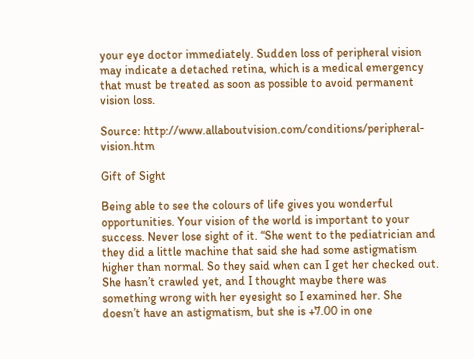your eye doctor immediately. Sudden loss of peripheral vision may indicate a detached retina, which is a medical emergency that must be treated as soon as possible to avoid permanent vision loss.

Source: http://www.allaboutvision.com/conditions/peripheral-vision.htm

Gift of Sight

Being able to see the colours of life gives you wonderful opportunities. Your vision of the world is important to your success. Never lose sight of it. “She went to the pediatrician and they did a little machine that said she had some astigmatism higher than normal. So they said when can I get her checked out. She hasn’t crawled yet, and I thought maybe there was something wrong with her eyesight so I examined her. She doesn’t have an astigmatism, but she is +7.00 in one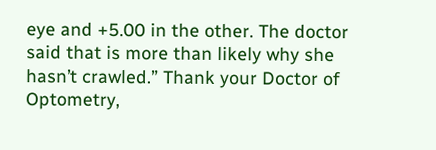eye and +5.00 in the other. The doctor said that is more than likely why she hasn’t crawled.” Thank your Doctor of Optometry,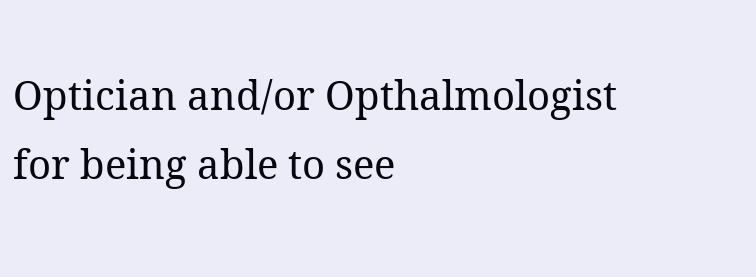Optician and/or Opthalmologist for being able to see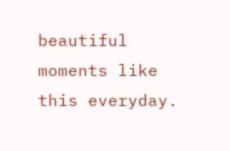beautiful moments like this everyday.